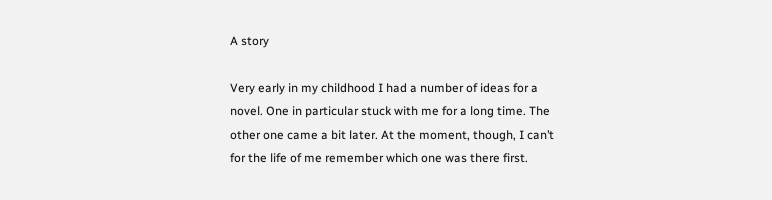A story

Very early in my childhood I had a number of ideas for a novel. One in particular stuck with me for a long time. The other one came a bit later. At the moment, though, I can’t for the life of me remember which one was there first.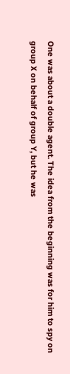One was about a double agent. The idea from the beginning was for him to spy on group X on behalf of group Y, but he was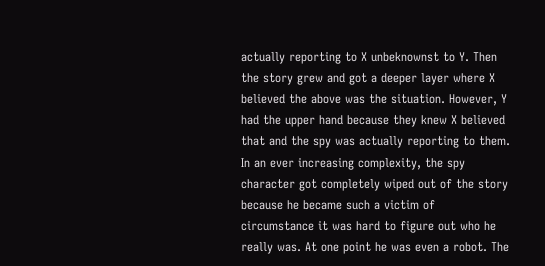actually reporting to X unbeknownst to Y. Then the story grew and got a deeper layer where X believed the above was the situation. However, Y had the upper hand because they knew X believed that and the spy was actually reporting to them. In an ever increasing complexity, the spy character got completely wiped out of the story because he became such a victim of circumstance it was hard to figure out who he really was. At one point he was even a robot. The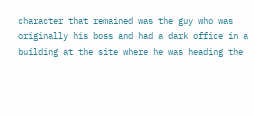character that remained was the guy who was originally his boss and had a dark office in a building at the site where he was heading the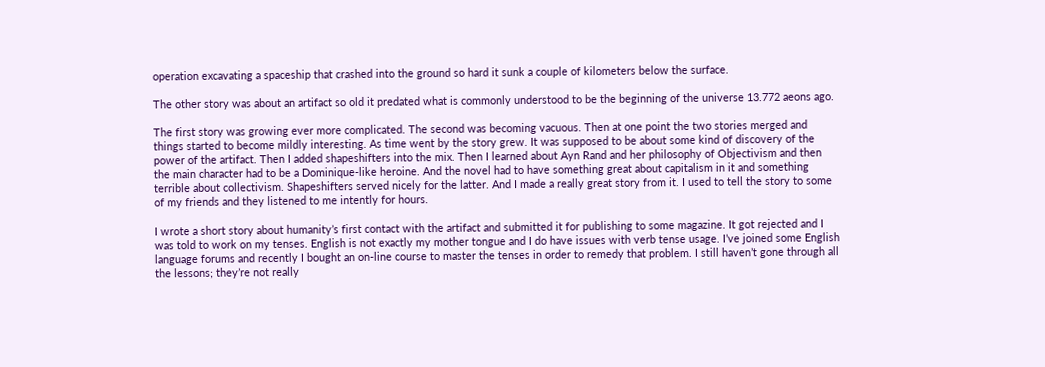operation excavating a spaceship that crashed into the ground so hard it sunk a couple of kilometers below the surface.

The other story was about an artifact so old it predated what is commonly understood to be the beginning of the universe 13.772 aeons ago.

The first story was growing ever more complicated. The second was becoming vacuous. Then at one point the two stories merged and things started to become mildly interesting. As time went by the story grew. It was supposed to be about some kind of discovery of the power of the artifact. Then I added shapeshifters into the mix. Then I learned about Ayn Rand and her philosophy of Objectivism and then the main character had to be a Dominique-like heroine. And the novel had to have something great about capitalism in it and something terrible about collectivism. Shapeshifters served nicely for the latter. And I made a really great story from it. I used to tell the story to some of my friends and they listened to me intently for hours.

I wrote a short story about humanity’s first contact with the artifact and submitted it for publishing to some magazine. It got rejected and I was told to work on my tenses. English is not exactly my mother tongue and I do have issues with verb tense usage. I’ve joined some English language forums and recently I bought an on-line course to master the tenses in order to remedy that problem. I still haven’t gone through all the lessons; they’re not really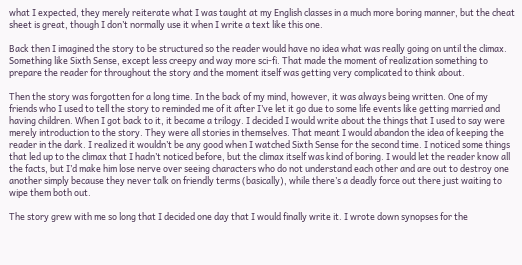what I expected, they merely reiterate what I was taught at my English classes in a much more boring manner, but the cheat sheet is great, though I don’t normally use it when I write a text like this one.

Back then I imagined the story to be structured so the reader would have no idea what was really going on until the climax. Something like Sixth Sense, except less creepy and way more sci-fi. That made the moment of realization something to prepare the reader for throughout the story and the moment itself was getting very complicated to think about.

Then the story was forgotten for a long time. In the back of my mind, however, it was always being written. One of my friends who I used to tell the story to reminded me of it after I’ve let it go due to some life events like getting married and having children. When I got back to it, it became a trilogy. I decided I would write about the things that I used to say were merely introduction to the story. They were all stories in themselves. That meant I would abandon the idea of keeping the reader in the dark. I realized it wouldn’t be any good when I watched Sixth Sense for the second time. I noticed some things that led up to the climax that I hadn’t noticed before, but the climax itself was kind of boring. I would let the reader know all the facts, but I’d make him lose nerve over seeing characters who do not understand each other and are out to destroy one another simply because they never talk on friendly terms (basically), while there’s a deadly force out there just waiting to wipe them both out.

The story grew with me so long that I decided one day that I would finally write it. I wrote down synopses for the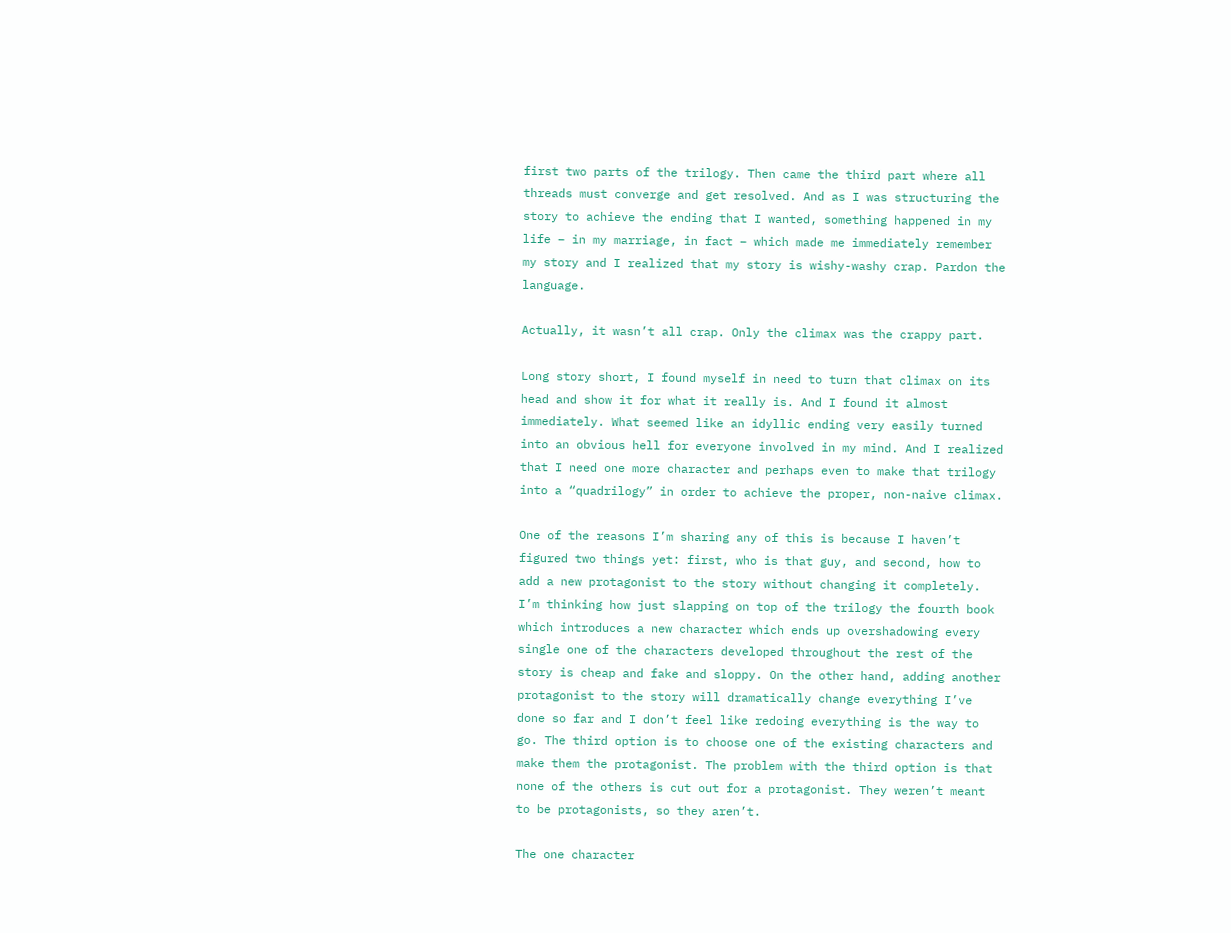first two parts of the trilogy. Then came the third part where all threads must converge and get resolved. And as I was structuring the story to achieve the ending that I wanted, something happened in my life – in my marriage, in fact – which made me immediately remember my story and I realized that my story is wishy-washy crap. Pardon the language.

Actually, it wasn’t all crap. Only the climax was the crappy part.

Long story short, I found myself in need to turn that climax on its head and show it for what it really is. And I found it almost immediately. What seemed like an idyllic ending very easily turned into an obvious hell for everyone involved in my mind. And I realized that I need one more character and perhaps even to make that trilogy into a “quadrilogy” in order to achieve the proper, non-naive climax.

One of the reasons I’m sharing any of this is because I haven’t figured two things yet: first, who is that guy, and second, how to add a new protagonist to the story without changing it completely. I’m thinking how just slapping on top of the trilogy the fourth book which introduces a new character which ends up overshadowing every single one of the characters developed throughout the rest of the story is cheap and fake and sloppy. On the other hand, adding another protagonist to the story will dramatically change everything I’ve done so far and I don’t feel like redoing everything is the way to go. The third option is to choose one of the existing characters and make them the protagonist. The problem with the third option is that none of the others is cut out for a protagonist. They weren’t meant to be protagonists, so they aren’t.

The one character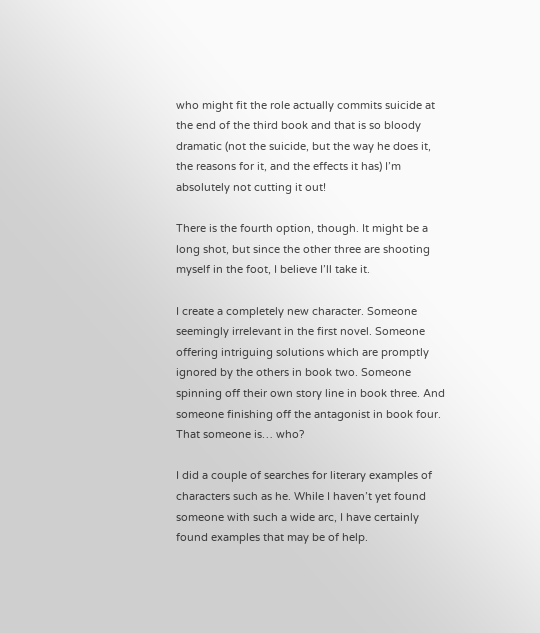who might fit the role actually commits suicide at the end of the third book and that is so bloody dramatic (not the suicide, but the way he does it, the reasons for it, and the effects it has) I’m absolutely not cutting it out!

There is the fourth option, though. It might be a long shot, but since the other three are shooting myself in the foot, I believe I’ll take it.

I create a completely new character. Someone seemingly irrelevant in the first novel. Someone offering intriguing solutions which are promptly ignored by the others in book two. Someone spinning off their own story line in book three. And someone finishing off the antagonist in book four. That someone is… who?

I did a couple of searches for literary examples of characters such as he. While I haven’t yet found someone with such a wide arc, I have certainly found examples that may be of help.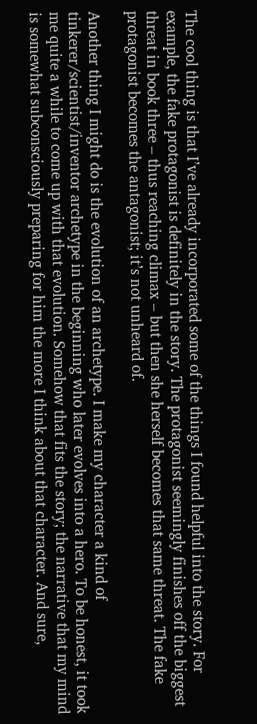The cool thing is that I’ve already incorporated some of the things I found helpful into the story. For example, the fake protagonist is definitely in the story. The protagonist seemingly finishes off the biggest threat in book three – thus reaching climax – but then she herself becomes that same threat. The fake protagonist becomes the antagonist; it’s not unheard of.

Another thing I might do is the evolution of an archetype. I make my character a kind of tinkerer/scientist/inventor archetype in the beginning who later evolves into a hero. To be honest, it took me quite a while to come up with that evolution. Somehow that fits the story; the narrative that my mind is somewhat subconsciously preparing for him the more I think about that character. And sure,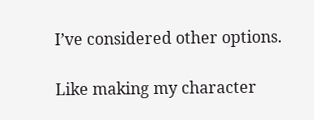I’ve considered other options.

Like making my character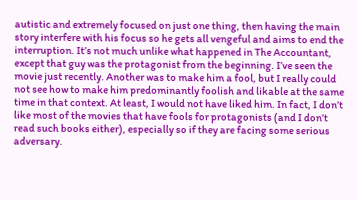autistic and extremely focused on just one thing, then having the main story interfere with his focus so he gets all vengeful and aims to end the interruption. It’s not much unlike what happened in The Accountant, except that guy was the protagonist from the beginning. I’ve seen the movie just recently. Another was to make him a fool, but I really could not see how to make him predominantly foolish and likable at the same time in that context. At least, I would not have liked him. In fact, I don’t like most of the movies that have fools for protagonists (and I don’t read such books either), especially so if they are facing some serious adversary.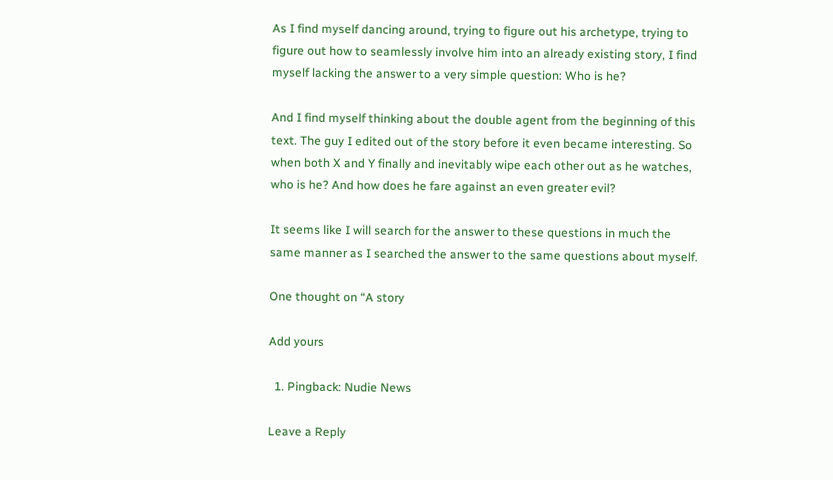As I find myself dancing around, trying to figure out his archetype, trying to figure out how to seamlessly involve him into an already existing story, I find myself lacking the answer to a very simple question: Who is he?

And I find myself thinking about the double agent from the beginning of this text. The guy I edited out of the story before it even became interesting. So when both X and Y finally and inevitably wipe each other out as he watches, who is he? And how does he fare against an even greater evil?

It seems like I will search for the answer to these questions in much the same manner as I searched the answer to the same questions about myself.

One thought on “A story

Add yours

  1. Pingback: Nudie News

Leave a Reply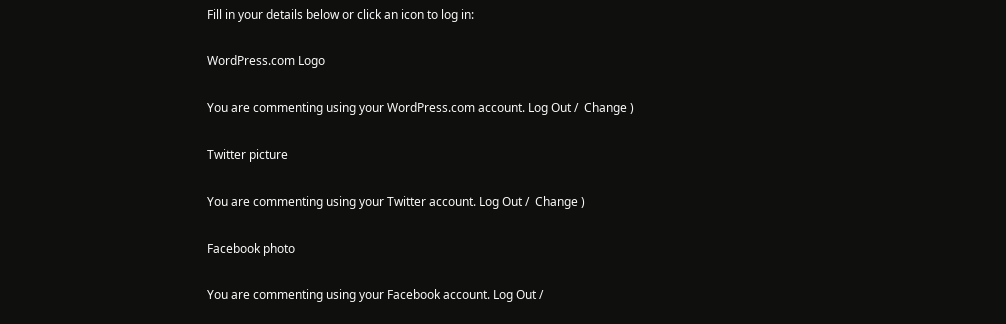Fill in your details below or click an icon to log in:

WordPress.com Logo

You are commenting using your WordPress.com account. Log Out /  Change )

Twitter picture

You are commenting using your Twitter account. Log Out /  Change )

Facebook photo

You are commenting using your Facebook account. Log Out /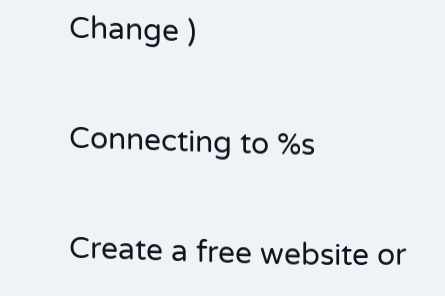Change )

Connecting to %s

Create a free website or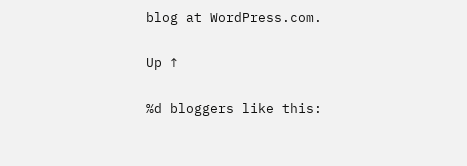blog at WordPress.com.

Up ↑

%d bloggers like this: